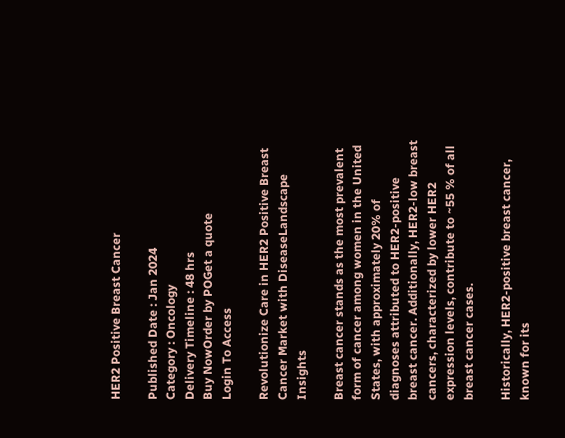HER2 Positive Breast Cancer

Published Date : Jan 2024
Category : Oncology
Delivery Timeline : 48 hrs
Buy NowOrder by POGet a quote
Login To Access

Revolutionize Care in HER2 Positive Breast Cancer Market with DiseaseLandscape Insights

Breast cancer stands as the most prevalent form of cancer among women in the United States, with approximately 20% of diagnoses attributed to HER2-positive breast cancer. Additionally, HER2-low breast cancers, characterized by lower HER2 expression levels, contribute to ~55 % of all breast cancer cases.

Historically, HER2-positive breast cancer, known for its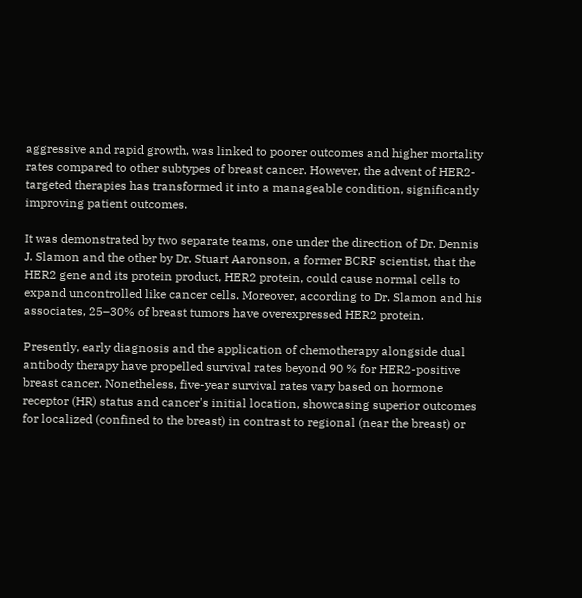aggressive and rapid growth, was linked to poorer outcomes and higher mortality rates compared to other subtypes of breast cancer. However, the advent of HER2-targeted therapies has transformed it into a manageable condition, significantly improving patient outcomes.

It was demonstrated by two separate teams, one under the direction of Dr. Dennis J. Slamon and the other by Dr. Stuart Aaronson, a former BCRF scientist, that the HER2 gene and its protein product, HER2 protein, could cause normal cells to expand uncontrolled like cancer cells. Moreover, according to Dr. Slamon and his associates, 25–30% of breast tumors have overexpressed HER2 protein.

Presently, early diagnosis and the application of chemotherapy alongside dual antibody therapy have propelled survival rates beyond 90 % for HER2-positive breast cancer. Nonetheless, five-year survival rates vary based on hormone receptor (HR) status and cancer's initial location, showcasing superior outcomes for localized (confined to the breast) in contrast to regional (near the breast) or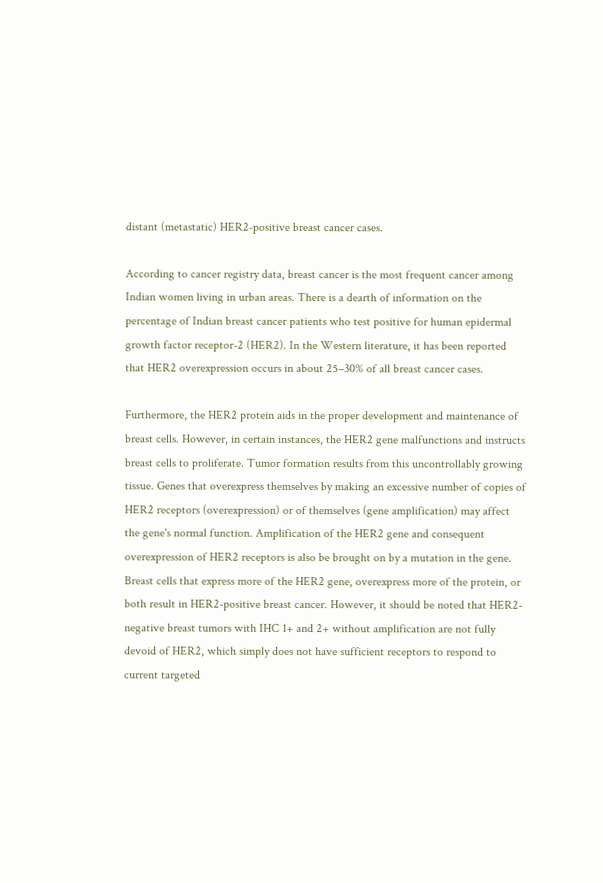distant (metastatic) HER2-positive breast cancer cases.

According to cancer registry data, breast cancer is the most frequent cancer among Indian women living in urban areas. There is a dearth of information on the percentage of Indian breast cancer patients who test positive for human epidermal growth factor receptor-2 (HER2). In the Western literature, it has been reported that HER2 overexpression occurs in about 25–30% of all breast cancer cases.

Furthermore, the HER2 protein aids in the proper development and maintenance of breast cells. However, in certain instances, the HER2 gene malfunctions and instructs breast cells to proliferate. Tumor formation results from this uncontrollably growing tissue. Genes that overexpress themselves by making an excessive number of copies of HER2 receptors (overexpression) or of themselves (gene amplification) may affect the gene's normal function. Amplification of the HER2 gene and consequent overexpression of HER2 receptors is also be brought on by a mutation in the gene. Breast cells that express more of the HER2 gene, overexpress more of the protein, or both result in HER2-positive breast cancer. However, it should be noted that HER2-negative breast tumors with IHC 1+ and 2+ without amplification are not fully devoid of HER2, which simply does not have sufficient receptors to respond to current targeted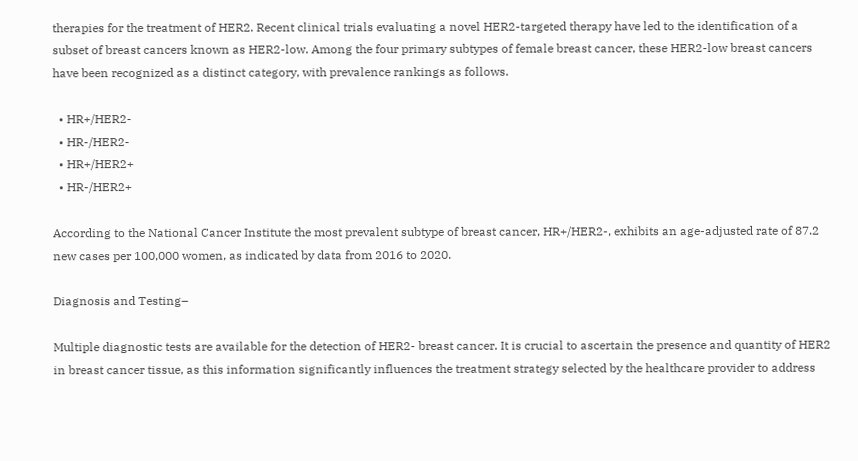therapies for the treatment of HER2. Recent clinical trials evaluating a novel HER2-targeted therapy have led to the identification of a subset of breast cancers known as HER2-low. Among the four primary subtypes of female breast cancer, these HER2-low breast cancers have been recognized as a distinct category, with prevalence rankings as follows.

  • HR+/HER2-
  • HR-/HER2-
  • HR+/HER2+
  • HR-/HER2+

According to the National Cancer Institute the most prevalent subtype of breast cancer, HR+/HER2-, exhibits an age-adjusted rate of 87.2 new cases per 100,000 women, as indicated by data from 2016 to 2020.

Diagnosis and Testing–

Multiple diagnostic tests are available for the detection of HER2- breast cancer. It is crucial to ascertain the presence and quantity of HER2 in breast cancer tissue, as this information significantly influences the treatment strategy selected by the healthcare provider to address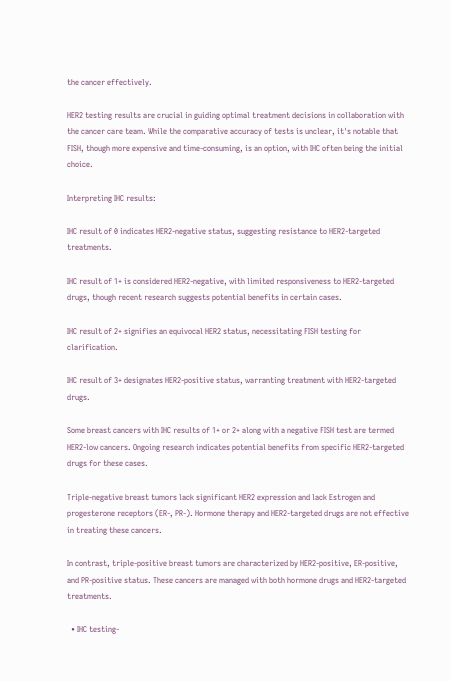the cancer effectively.

HER2 testing results are crucial in guiding optimal treatment decisions in collaboration with the cancer care team. While the comparative accuracy of tests is unclear, it's notable that FISH, though more expensive and time-consuming, is an option, with IHC often being the initial choice.

Interpreting IHC results:

IHC result of 0 indicates HER2-negative status, suggesting resistance to HER2-targeted treatments.

IHC result of 1+ is considered HER2-negative, with limited responsiveness to HER2-targeted drugs, though recent research suggests potential benefits in certain cases.

IHC result of 2+ signifies an equivocal HER2 status, necessitating FISH testing for clarification.

IHC result of 3+ designates HER2-positive status, warranting treatment with HER2-targeted drugs.

Some breast cancers with IHC results of 1+ or 2+ along with a negative FISH test are termed HER2-low cancers. Ongoing research indicates potential benefits from specific HER2-targeted drugs for these cases.

Triple-negative breast tumors lack significant HER2 expression and lack Estrogen and progesterone receptors (ER-, PR-). Hormone therapy and HER2-targeted drugs are not effective in treating these cancers.

In contrast, triple-positive breast tumors are characterized by HER2-positive, ER-positive, and PR-positive status. These cancers are managed with both hormone drugs and HER2-targeted treatments.

  • IHC testing-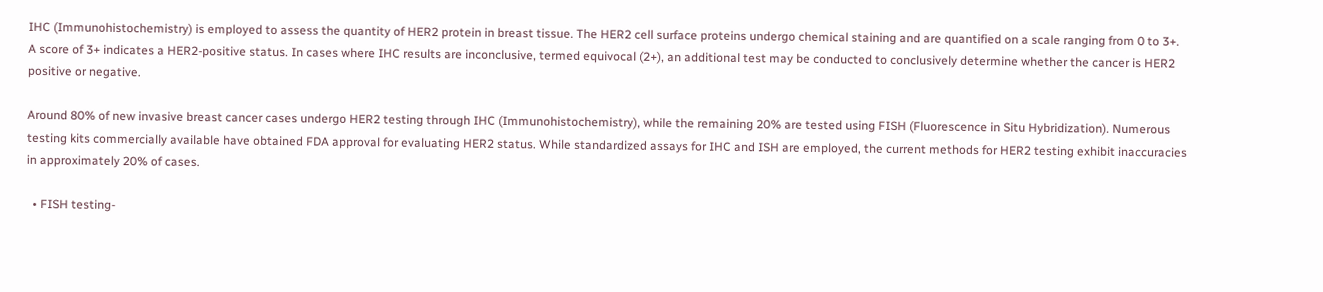IHC (Immunohistochemistry) is employed to assess the quantity of HER2 protein in breast tissue. The HER2 cell surface proteins undergo chemical staining and are quantified on a scale ranging from 0 to 3+. A score of 3+ indicates a HER2-positive status. In cases where IHC results are inconclusive, termed equivocal (2+), an additional test may be conducted to conclusively determine whether the cancer is HER2 positive or negative.

Around 80% of new invasive breast cancer cases undergo HER2 testing through IHC (Immunohistochemistry), while the remaining 20% are tested using FISH (Fluorescence in Situ Hybridization). Numerous testing kits commercially available have obtained FDA approval for evaluating HER2 status. While standardized assays for IHC and ISH are employed, the current methods for HER2 testing exhibit inaccuracies in approximately 20% of cases.

  • FISH testing-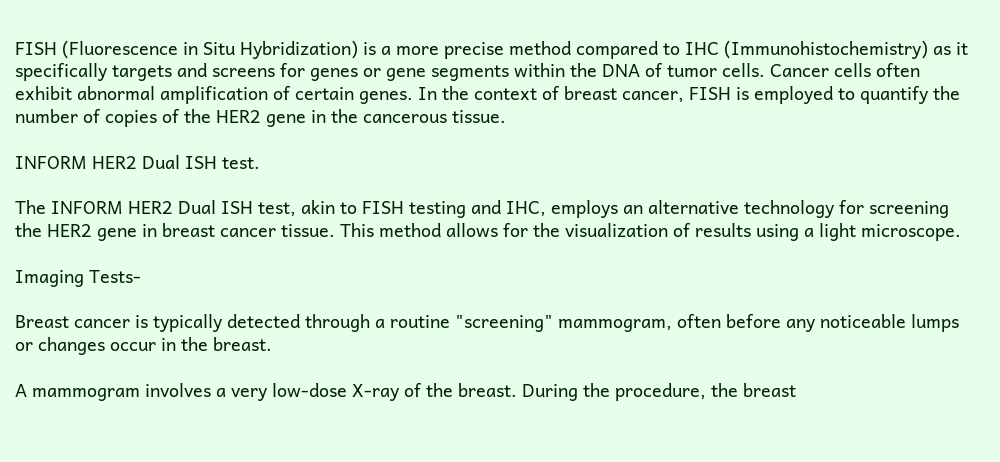FISH (Fluorescence in Situ Hybridization) is a more precise method compared to IHC (Immunohistochemistry) as it specifically targets and screens for genes or gene segments within the DNA of tumor cells. Cancer cells often exhibit abnormal amplification of certain genes. In the context of breast cancer, FISH is employed to quantify the number of copies of the HER2 gene in the cancerous tissue.

INFORM HER2 Dual ISH test.

The INFORM HER2 Dual ISH test, akin to FISH testing and IHC, employs an alternative technology for screening the HER2 gene in breast cancer tissue. This method allows for the visualization of results using a light microscope.

Imaging Tests-

Breast cancer is typically detected through a routine "screening" mammogram, often before any noticeable lumps or changes occur in the breast.

A mammogram involves a very low-dose X-ray of the breast. During the procedure, the breast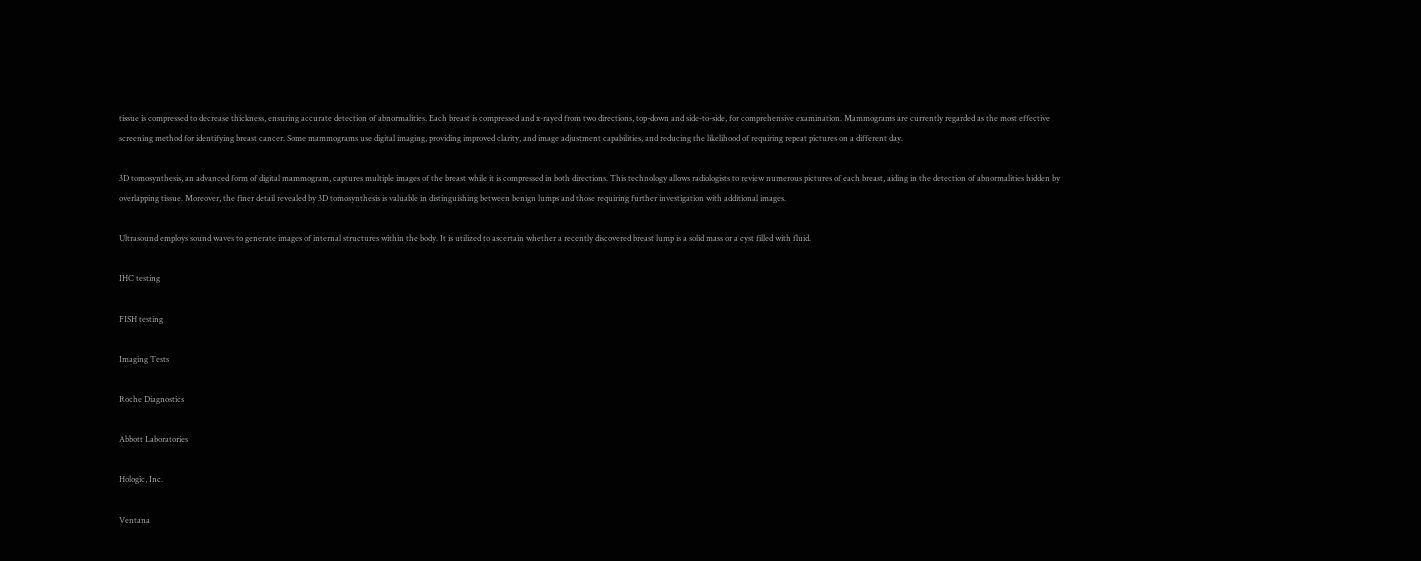tissue is compressed to decrease thickness, ensuring accurate detection of abnormalities. Each breast is compressed and x-rayed from two directions, top-down and side-to-side, for comprehensive examination. Mammograms are currently regarded as the most effective screening method for identifying breast cancer. Some mammograms use digital imaging, providing improved clarity, and image adjustment capabilities, and reducing the likelihood of requiring repeat pictures on a different day.

3D tomosynthesis, an advanced form of digital mammogram, captures multiple images of the breast while it is compressed in both directions. This technology allows radiologists to review numerous pictures of each breast, aiding in the detection of abnormalities hidden by overlapping tissue. Moreover, the finer detail revealed by 3D tomosynthesis is valuable in distinguishing between benign lumps and those requiring further investigation with additional images.

Ultrasound employs sound waves to generate images of internal structures within the body. It is utilized to ascertain whether a recently discovered breast lump is a solid mass or a cyst filled with fluid.

IHC testing

FISH testing

Imaging Tests

Roche Diagnostics

Abbott Laboratories

Hologic, Inc.

Ventana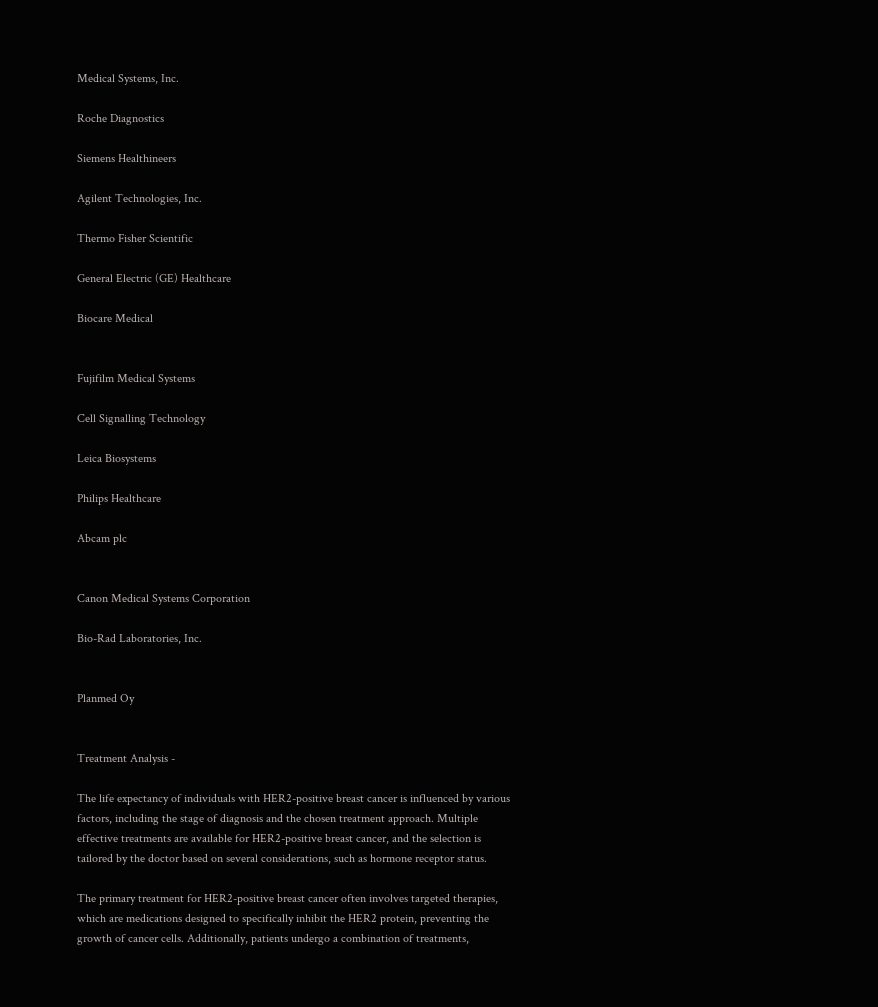Medical Systems, Inc.

Roche Diagnostics

Siemens Healthineers

Agilent Technologies, Inc.

Thermo Fisher Scientific

General Electric (GE) Healthcare

Biocare Medical


Fujifilm Medical Systems

Cell Signalling Technology

Leica Biosystems

Philips Healthcare

Abcam plc


Canon Medical Systems Corporation

Bio-Rad Laboratories, Inc.


Planmed Oy


Treatment Analysis -

The life expectancy of individuals with HER2-positive breast cancer is influenced by various factors, including the stage of diagnosis and the chosen treatment approach. Multiple effective treatments are available for HER2-positive breast cancer, and the selection is tailored by the doctor based on several considerations, such as hormone receptor status.

The primary treatment for HER2-positive breast cancer often involves targeted therapies, which are medications designed to specifically inhibit the HER2 protein, preventing the growth of cancer cells. Additionally, patients undergo a combination of treatments,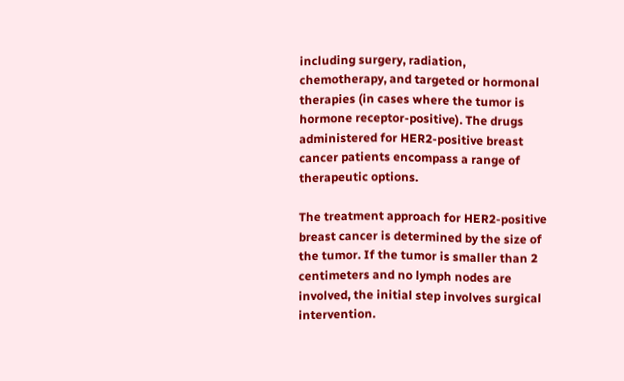including surgery, radiation, chemotherapy, and targeted or hormonal therapies (in cases where the tumor is hormone receptor-positive). The drugs administered for HER2-positive breast cancer patients encompass a range of therapeutic options.

The treatment approach for HER2-positive breast cancer is determined by the size of the tumor. If the tumor is smaller than 2 centimeters and no lymph nodes are involved, the initial step involves surgical intervention.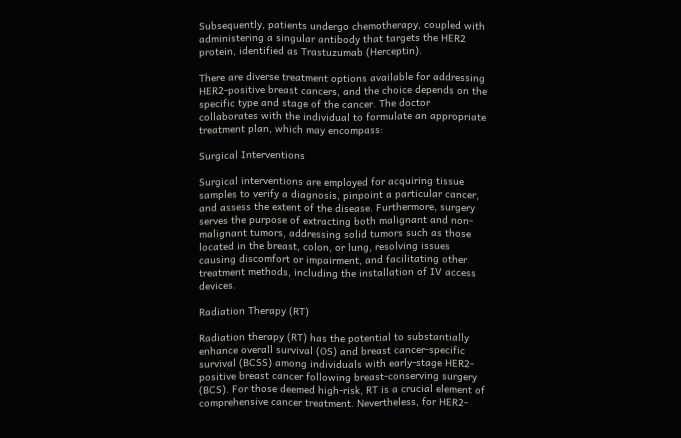Subsequently, patients undergo chemotherapy, coupled with administering a singular antibody that targets the HER2 protein, identified as Trastuzumab (Herceptin).

There are diverse treatment options available for addressing HER2-positive breast cancers, and the choice depends on the specific type and stage of the cancer. The doctor collaborates with the individual to formulate an appropriate treatment plan, which may encompass:

Surgical Interventions

Surgical interventions are employed for acquiring tissue samples to verify a diagnosis, pinpoint a particular cancer, and assess the extent of the disease. Furthermore, surgery serves the purpose of extracting both malignant and non-malignant tumors, addressing solid tumors such as those located in the breast, colon, or lung, resolving issues causing discomfort or impairment, and facilitating other treatment methods, including the installation of IV access devices.

Radiation Therapy (RT)

Radiation therapy (RT) has the potential to substantially enhance overall survival (OS) and breast cancer-specific survival (BCSS) among individuals with early-stage HER2-positive breast cancer following breast-conserving surgery (BCS). For those deemed high-risk, RT is a crucial element of comprehensive cancer treatment. Nevertheless, for HER2-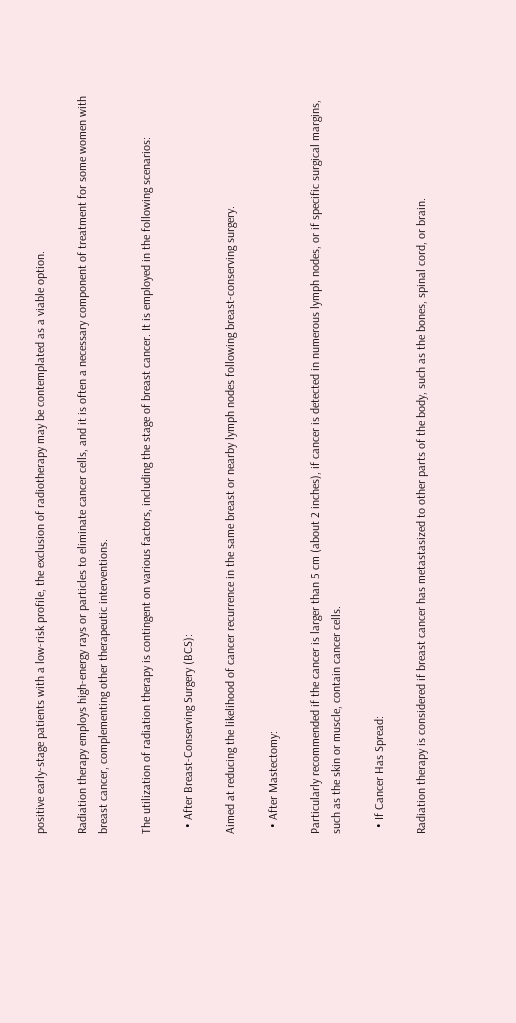positive early-stage patients with a low-risk profile, the exclusion of radiotherapy may be contemplated as a viable option.

Radiation therapy employs high-energy rays or particles to eliminate cancer cells, and it is often a necessary component of treatment for some women with breast cancer, complementing other therapeutic interventions.

The utilization of radiation therapy is contingent on various factors, including the stage of breast cancer. It is employed in the following scenarios:

  • After Breast-Conserving Surgery (BCS):

Aimed at reducing the likelihood of cancer recurrence in the same breast or nearby lymph nodes following breast-conserving surgery.

  • After Mastectomy:

Particularly recommended if the cancer is larger than 5 cm (about 2 inches), if cancer is detected in numerous lymph nodes, or if specific surgical margins, such as the skin or muscle, contain cancer cells.

  • If Cancer Has Spread:

Radiation therapy is considered if breast cancer has metastasized to other parts of the body, such as the bones, spinal cord, or brain.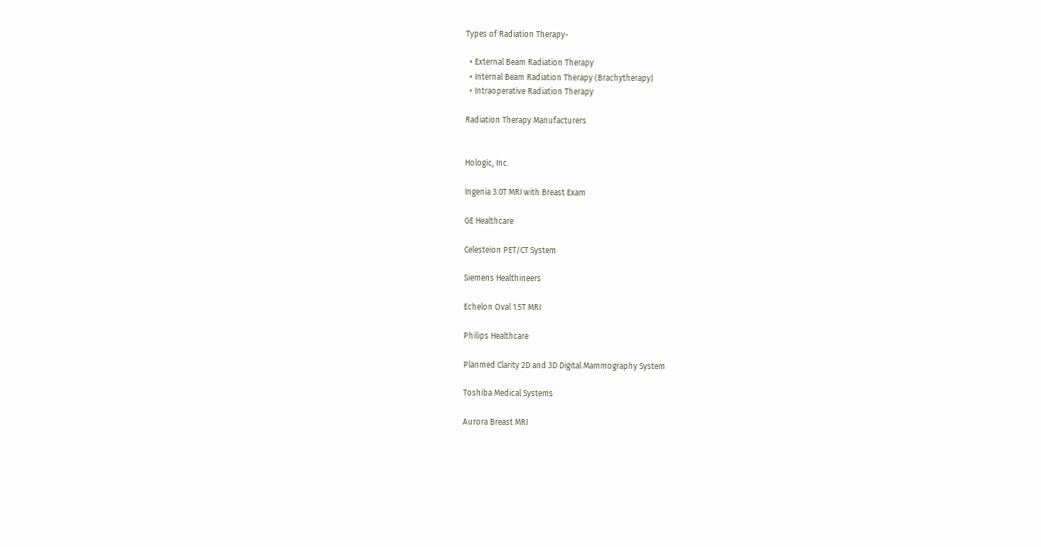Types of Radiation Therapy-

  • External Beam Radiation Therapy
  • Internal Beam Radiation Therapy (Brachytherapy)
  • Intraoperative Radiation Therapy

Radiation Therapy Manufacturers


Hologic, Inc.

Ingenia 3.0T MRI with Breast Exam

GE Healthcare

Celesteion PET/CT System

Siemens Healthineers

Echelon Oval 1.5T MRI

Philips Healthcare

Planmed Clarity 2D and 3D Digital Mammography System

Toshiba Medical Systems

Aurora Breast MRI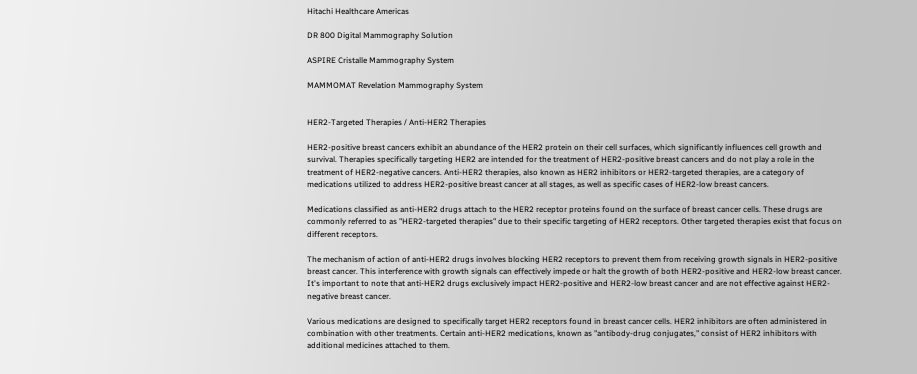Hitachi Healthcare Americas

DR 800 Digital Mammography Solution

ASPIRE Cristalle Mammography System

MAMMOMAT Revelation Mammography System


HER2-Targeted Therapies / Anti-HER2 Therapies

HER2-positive breast cancers exhibit an abundance of the HER2 protein on their cell surfaces, which significantly influences cell growth and survival. Therapies specifically targeting HER2 are intended for the treatment of HER2-positive breast cancers and do not play a role in the treatment of HER2-negative cancers. Anti-HER2 therapies, also known as HER2 inhibitors or HER2-targeted therapies, are a category of medications utilized to address HER2-positive breast cancer at all stages, as well as specific cases of HER2-low breast cancers.

Medications classified as anti-HER2 drugs attach to the HER2 receptor proteins found on the surface of breast cancer cells. These drugs are commonly referred to as "HER2-targeted therapies" due to their specific targeting of HER2 receptors. Other targeted therapies exist that focus on different receptors.

The mechanism of action of anti-HER2 drugs involves blocking HER2 receptors to prevent them from receiving growth signals in HER2-positive breast cancer. This interference with growth signals can effectively impede or halt the growth of both HER2-positive and HER2-low breast cancer. It's important to note that anti-HER2 drugs exclusively impact HER2-positive and HER2-low breast cancer and are not effective against HER2-negative breast cancer.

Various medications are designed to specifically target HER2 receptors found in breast cancer cells. HER2 inhibitors are often administered in combination with other treatments. Certain anti-HER2 medications, known as "antibody-drug conjugates," consist of HER2 inhibitors with additional medicines attached to them.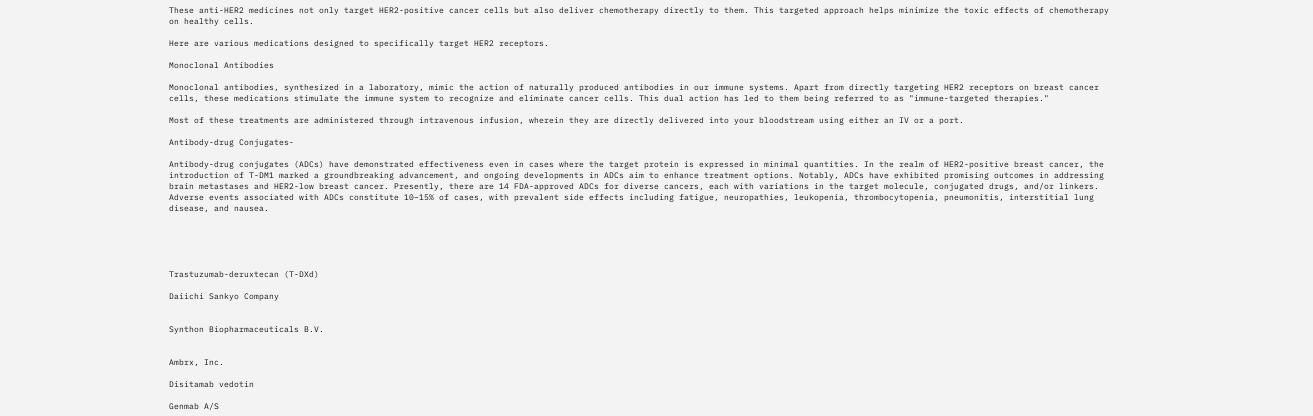These anti-HER2 medicines not only target HER2-positive cancer cells but also deliver chemotherapy directly to them. This targeted approach helps minimize the toxic effects of chemotherapy on healthy cells.

Here are various medications designed to specifically target HER2 receptors.

Monoclonal Antibodies

Monoclonal antibodies, synthesized in a laboratory, mimic the action of naturally produced antibodies in our immune systems. Apart from directly targeting HER2 receptors on breast cancer cells, these medications stimulate the immune system to recognize and eliminate cancer cells. This dual action has led to them being referred to as "immune-targeted therapies."

Most of these treatments are administered through intravenous infusion, wherein they are directly delivered into your bloodstream using either an IV or a port.

Antibody-drug Conjugates-

Antibody-drug conjugates (ADCs) have demonstrated effectiveness even in cases where the target protein is expressed in minimal quantities. In the realm of HER2-positive breast cancer, the introduction of T-DM1 marked a groundbreaking advancement, and ongoing developments in ADCs aim to enhance treatment options. Notably, ADCs have exhibited promising outcomes in addressing brain metastases and HER2-low breast cancer. Presently, there are 14 FDA-approved ADCs for diverse cancers, each with variations in the target molecule, conjugated drugs, and/or linkers. Adverse events associated with ADCs constitute 10–15% of cases, with prevalent side effects including fatigue, neuropathies, leukopenia, thrombocytopenia, pneumonitis, interstitial lung disease, and nausea.





Trastuzumab-deruxtecan (T-DXd)

Daiichi Sankyo Company


Synthon Biopharmaceuticals B.V.


Ambrx, Inc.

Disitamab vedotin

Genmab A/S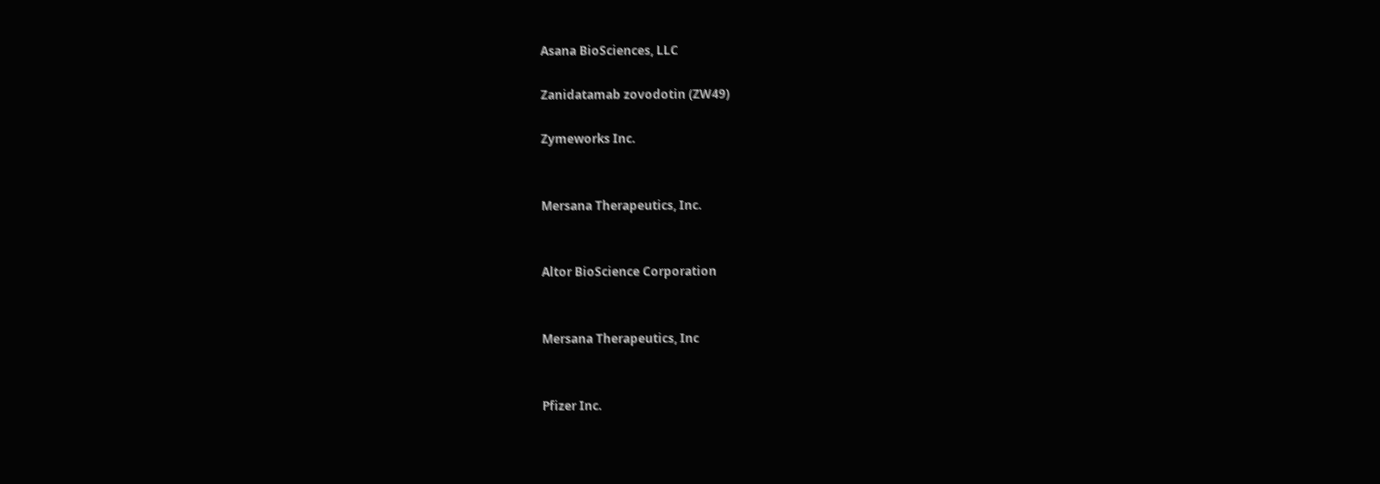Asana BioSciences, LLC

Zanidatamab zovodotin (ZW49)

Zymeworks Inc.


Mersana Therapeutics, Inc.


Altor BioScience Corporation


Mersana Therapeutics, Inc


Pfizer Inc.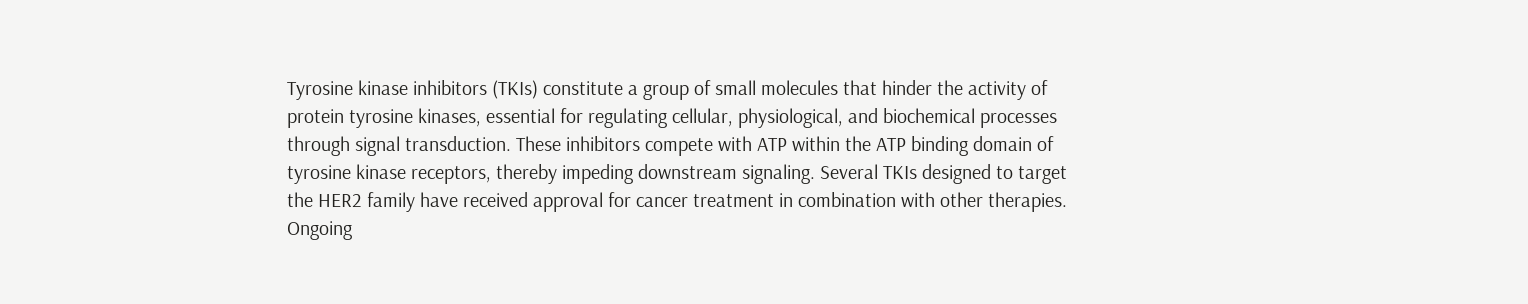Tyrosine kinase inhibitors (TKIs) constitute a group of small molecules that hinder the activity of protein tyrosine kinases, essential for regulating cellular, physiological, and biochemical processes through signal transduction. These inhibitors compete with ATP within the ATP binding domain of tyrosine kinase receptors, thereby impeding downstream signaling. Several TKIs designed to target the HER2 family have received approval for cancer treatment in combination with other therapies. Ongoing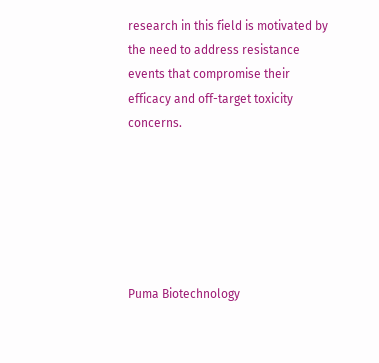research in this field is motivated by the need to address resistance events that compromise their efficacy and off-target toxicity concerns.






Puma Biotechnology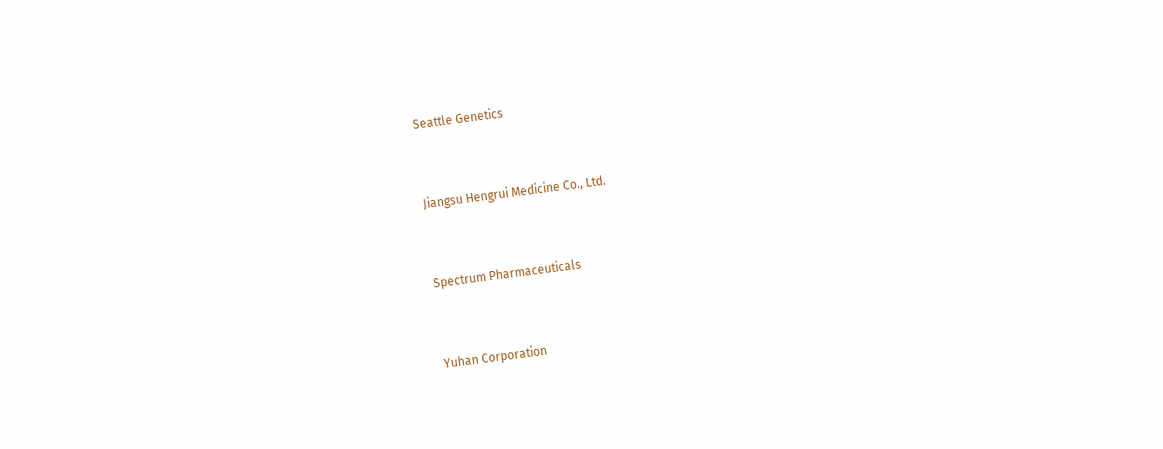Seattle Genetics


Jiangsu Hengrui Medicine Co., Ltd.


Spectrum Pharmaceuticals


Yuhan Corporation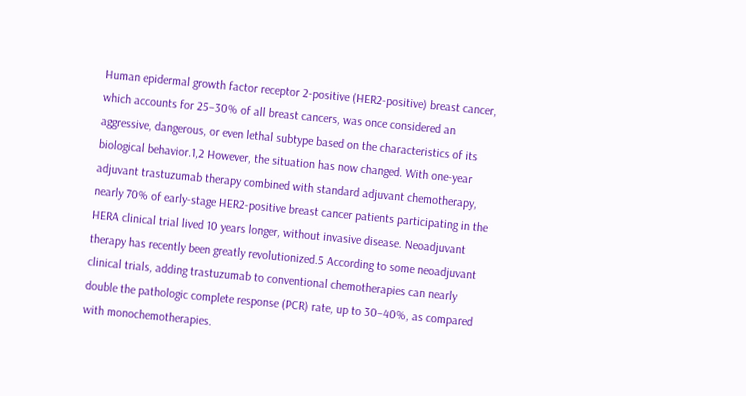Human epidermal growth factor receptor 2-positive (HER2-positive) breast cancer, which accounts for 25–30% of all breast cancers, was once considered an aggressive, dangerous, or even lethal subtype based on the characteristics of its biological behavior.1,2 However, the situation has now changed. With one-year adjuvant trastuzumab therapy combined with standard adjuvant chemotherapy, nearly 70% of early-stage HER2-positive breast cancer patients participating in the HERA clinical trial lived 10 years longer, without invasive disease. Neoadjuvant therapy has recently been greatly revolutionized.5 According to some neoadjuvant clinical trials, adding trastuzumab to conventional chemotherapies can nearly double the pathologic complete response (PCR) rate, up to 30–40%, as compared with monochemotherapies.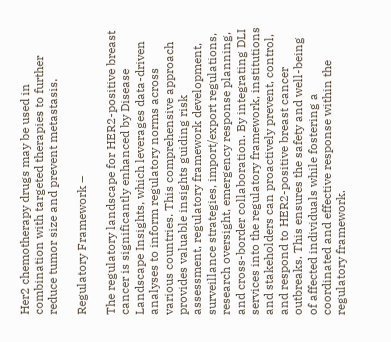Her2 chemotherapy drugs may be used in combination with targeted therapies to further reduce tumor size and prevent metastasis.

Regulatory Framework –

The regulatory landscape for HER2-positive breast cancer is significantly enhanced by Disease Landscape Insights, which leverages data-driven analyses to inform regulatory norms across various countries. This comprehensive approach provides valuable insights guiding risk assessment, regulatory framework development, surveillance strategies, import/export regulations, research oversight, emergency response planning, and cross-border collaboration. By integrating DLI services into the regulatory framework, institutions and stakeholders can proactively prevent, control, and respond to HER2-positive breast cancer outbreaks. This ensures the safety and well-being of affected individuals while fostering a coordinated and effective response within the regulatory framework.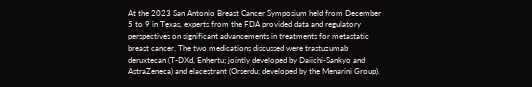At the 2023 San Antonio Breast Cancer Symposium held from December 5 to 9 in Texas, experts from the FDA provided data and regulatory perspectives on significant advancements in treatments for metastatic breast cancer. The two medications discussed were trastuzumab deruxtecan (T-DXd, Enhertu; jointly developed by Daiichi-Sankyo and AstraZeneca) and elacestrant (Orserdu; developed by the Menarini Group).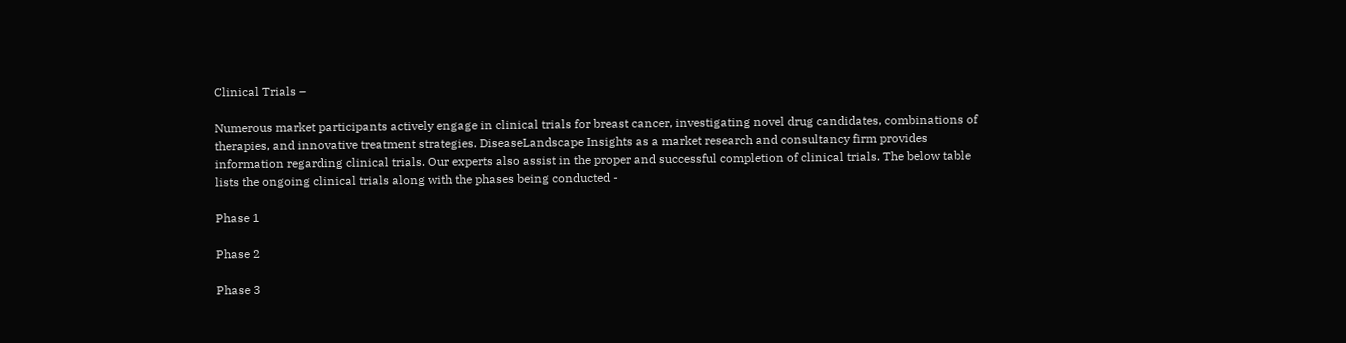Clinical Trials –

Numerous market participants actively engage in clinical trials for breast cancer, investigating novel drug candidates, combinations of therapies, and innovative treatment strategies. DiseaseLandscape Insights as a market research and consultancy firm provides information regarding clinical trials. Our experts also assist in the proper and successful completion of clinical trials. The below table lists the ongoing clinical trials along with the phases being conducted -

Phase 1

Phase 2

Phase 3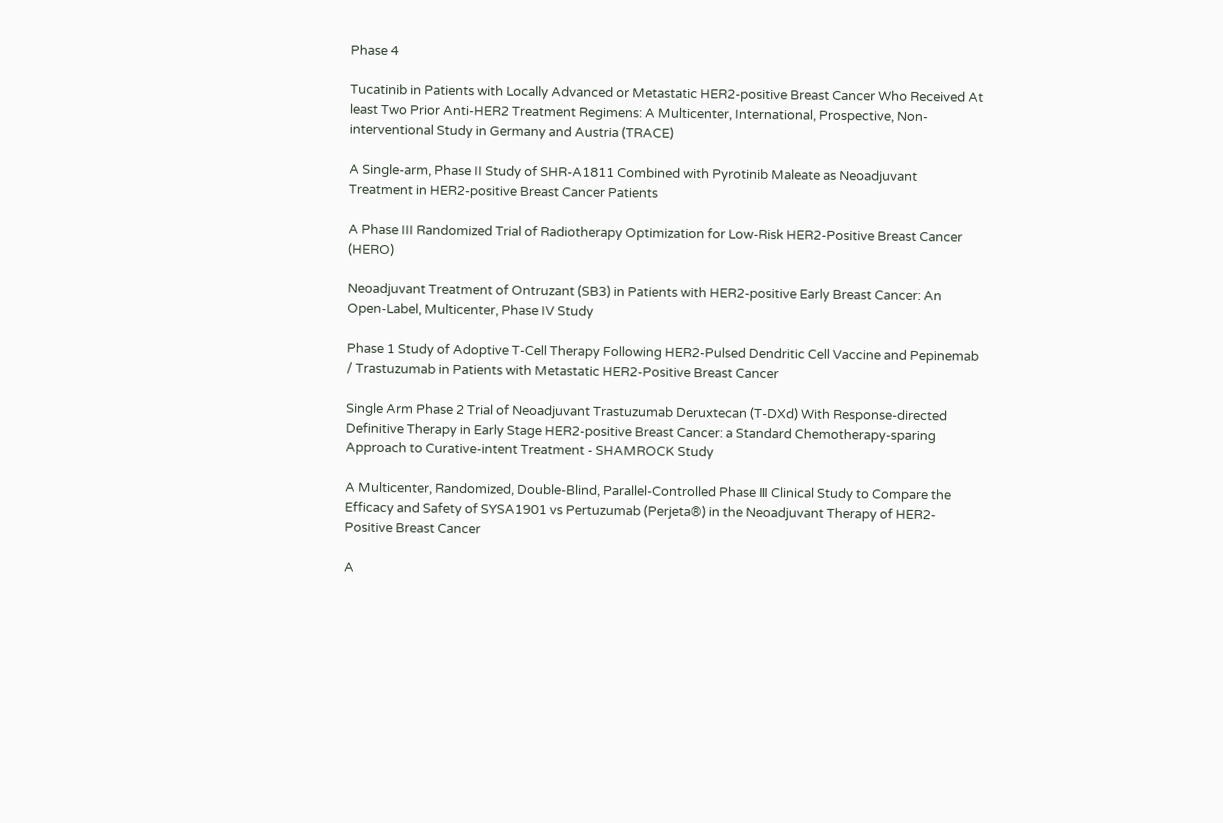Phase 4

Tucatinib in Patients with Locally Advanced or Metastatic HER2-positive Breast Cancer Who Received At least Two Prior Anti-HER2 Treatment Regimens: A Multicenter, International, Prospective, Non-interventional Study in Germany and Austria (TRACE)

A Single-arm, Phase II Study of SHR-A1811 Combined with Pyrotinib Maleate as Neoadjuvant Treatment in HER2-positive Breast Cancer Patients

A Phase III Randomized Trial of Radiotherapy Optimization for Low-Risk HER2-Positive Breast Cancer (HERO)

Neoadjuvant Treatment of Ontruzant (SB3) in Patients with HER2-positive Early Breast Cancer: An Open-Label, Multicenter, Phase IV Study

Phase 1 Study of Adoptive T-Cell Therapy Following HER2-Pulsed Dendritic Cell Vaccine and Pepinemab / Trastuzumab in Patients with Metastatic HER2-Positive Breast Cancer

Single Arm Phase 2 Trial of Neoadjuvant Trastuzumab Deruxtecan (T-DXd) With Response-directed Definitive Therapy in Early Stage HER2-positive Breast Cancer: a Standard Chemotherapy-sparing Approach to Curative-intent Treatment - SHAMROCK Study

A Multicenter, Randomized, Double-Blind, Parallel-Controlled Phase Ⅲ Clinical Study to Compare the Efficacy and Safety of SYSA1901 vs Pertuzumab (Perjeta®) in the Neoadjuvant Therapy of HER2-Positive Breast Cancer

A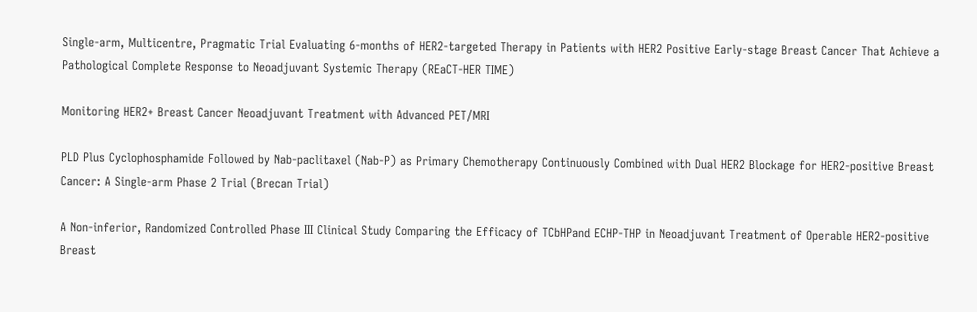Single-arm, Multicentre, Pragmatic Trial Evaluating 6-months of HER2-targeted Therapy in Patients with HER2 Positive Early-stage Breast Cancer That Achieve a Pathological Complete Response to Neoadjuvant Systemic Therapy (REaCT-HER TIME)

Monitoring HER2+ Breast Cancer Neoadjuvant Treatment with Advanced PET/MRI

PLD Plus Cyclophosphamide Followed by Nab-paclitaxel (Nab-P) as Primary Chemotherapy Continuously Combined with Dual HER2 Blockage for HER2-positive Breast Cancer: A Single-arm Phase 2 Trial (Brecan Trial)

A Non-inferior, Randomized Controlled Phase III Clinical Study Comparing the Efficacy of TCbHPand ECHP-THP in Neoadjuvant Treatment of Operable HER2-positive Breast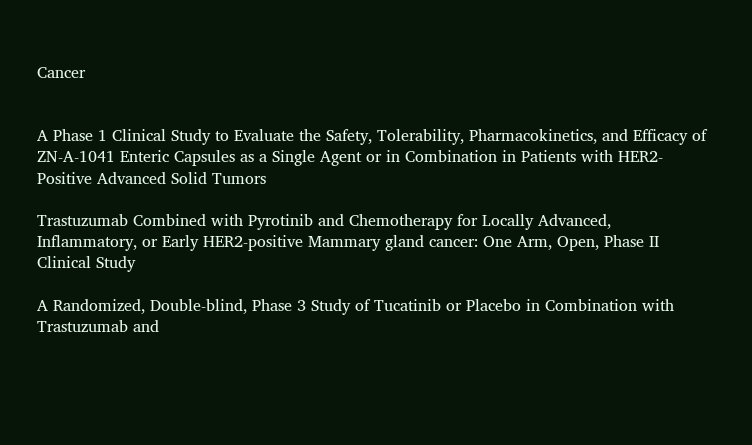Cancer


A Phase 1 Clinical Study to Evaluate the Safety, Tolerability, Pharmacokinetics, and Efficacy of ZN-A-1041 Enteric Capsules as a Single Agent or in Combination in Patients with HER2-Positive Advanced Solid Tumors

Trastuzumab Combined with Pyrotinib and Chemotherapy for Locally Advanced, Inflammatory, or Early HER2-positive Mammary gland cancer: One Arm, Open, Phase II Clinical Study

A Randomized, Double-blind, Phase 3 Study of Tucatinib or Placebo in Combination with Trastuzumab and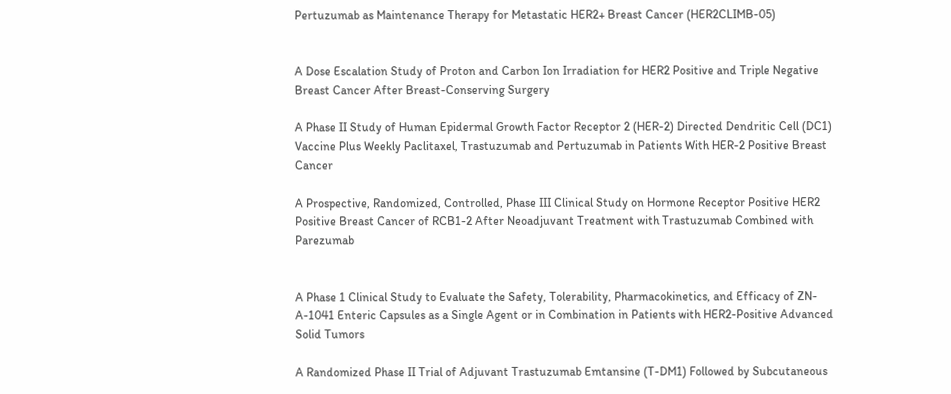Pertuzumab as Maintenance Therapy for Metastatic HER2+ Breast Cancer (HER2CLIMB-05)


A Dose Escalation Study of Proton and Carbon Ion Irradiation for HER2 Positive and Triple Negative Breast Cancer After Breast-Conserving Surgery

A Phase II Study of Human Epidermal Growth Factor Receptor 2 (HER-2) Directed Dendritic Cell (DC1) Vaccine Plus Weekly Paclitaxel, Trastuzumab and Pertuzumab in Patients With HER-2 Positive Breast Cancer

A Prospective, Randomized, Controlled, Phase III Clinical Study on Hormone Receptor Positive HER2 Positive Breast Cancer of RCB1-2 After Neoadjuvant Treatment with Trastuzumab Combined with Parezumab


A Phase 1 Clinical Study to Evaluate the Safety, Tolerability, Pharmacokinetics, and Efficacy of ZN-A-1041 Enteric Capsules as a Single Agent or in Combination in Patients with HER2-Positive Advanced Solid Tumors

A Randomized Phase II Trial of Adjuvant Trastuzumab Emtansine (T-DM1) Followed by Subcutaneous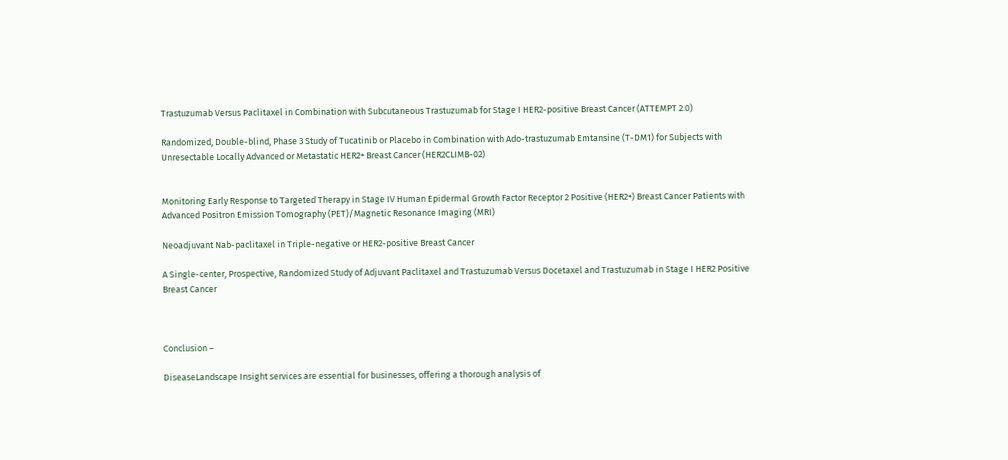Trastuzumab Versus Paclitaxel in Combination with Subcutaneous Trastuzumab for Stage I HER2-positive Breast Cancer (ATTEMPT 2.0)

Randomized, Double-blind, Phase 3 Study of Tucatinib or Placebo in Combination with Ado-trastuzumab Emtansine (T-DM1) for Subjects with Unresectable Locally Advanced or Metastatic HER2+ Breast Cancer (HER2CLIMB-02)


Monitoring Early Response to Targeted Therapy in Stage IV Human Epidermal Growth Factor Receptor 2 Positive (HER2+) Breast Cancer Patients with Advanced Positron Emission Tomography (PET)/Magnetic Resonance Imaging (MRI)

Neoadjuvant Nab-paclitaxel in Triple-negative or HER2-positive Breast Cancer

A Single-center, Prospective, Randomized Study of Adjuvant Paclitaxel and Trastuzumab Versus Docetaxel and Trastuzumab in Stage I HER2 Positive Breast Cancer



Conclusion –

DiseaseLandscape Insight services are essential for businesses, offering a thorough analysis of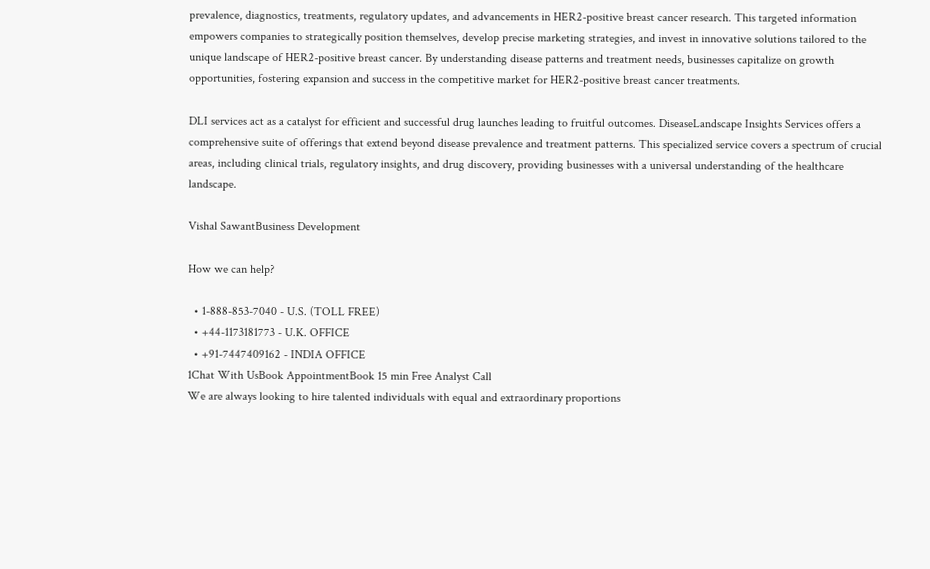prevalence, diagnostics, treatments, regulatory updates, and advancements in HER2-positive breast cancer research. This targeted information empowers companies to strategically position themselves, develop precise marketing strategies, and invest in innovative solutions tailored to the unique landscape of HER2-positive breast cancer. By understanding disease patterns and treatment needs, businesses capitalize on growth opportunities, fostering expansion and success in the competitive market for HER2-positive breast cancer treatments.

DLI services act as a catalyst for efficient and successful drug launches leading to fruitful outcomes. DiseaseLandscape Insights Services offers a comprehensive suite of offerings that extend beyond disease prevalence and treatment patterns. This specialized service covers a spectrum of crucial areas, including clinical trials, regulatory insights, and drug discovery, providing businesses with a universal understanding of the healthcare landscape.

Vishal SawantBusiness Development

How we can help?

  • 1-888-853-7040 - U.S. (TOLL FREE)
  • +44-1173181773 - U.K. OFFICE
  • +91-7447409162 - INDIA OFFICE
1Chat With UsBook AppointmentBook 15 min Free Analyst Call
We are always looking to hire talented individuals with equal and extraordinary proportions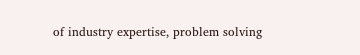of industry expertise, problem solving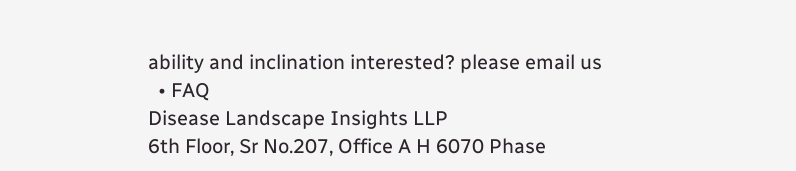ability and inclination interested? please email us
  • FAQ
Disease Landscape Insights LLP
6th Floor, Sr No.207, Office A H 6070 Phase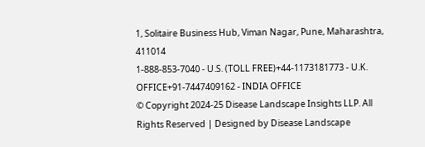1, Solitaire Business Hub, Viman Nagar, Pune, Maharashtra, 411014
1-888-853-7040 - U.S. (TOLL FREE)+44-1173181773 - U.K. OFFICE+91-7447409162 - INDIA OFFICE
© Copyright 2024-25 Disease Landscape Insights LLP. All Rights Reserved | Designed by Disease Landscape